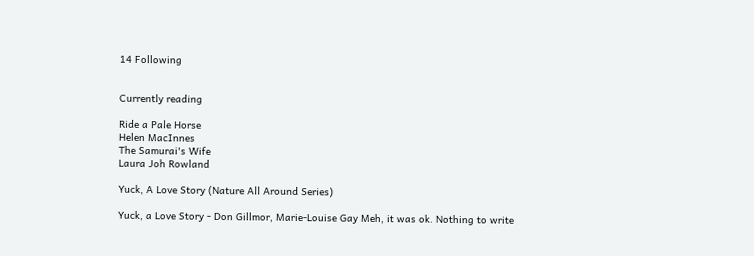14 Following


Currently reading

Ride a Pale Horse
Helen MacInnes
The Samurai's Wife
Laura Joh Rowland

Yuck, A Love Story (Nature All Around Series)

Yuck, a Love Story - Don Gillmor, Marie-Louise Gay Meh, it was ok. Nothing to write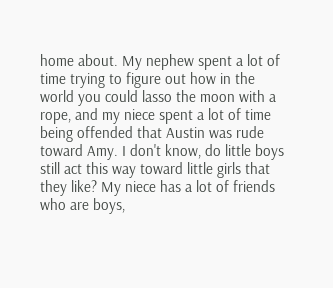home about. My nephew spent a lot of time trying to figure out how in the world you could lasso the moon with a rope, and my niece spent a lot of time being offended that Austin was rude toward Amy. I don't know, do little boys still act this way toward little girls that they like? My niece has a lot of friends who are boys,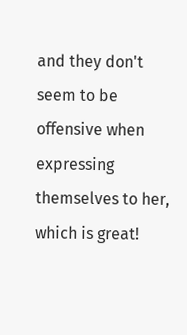and they don't seem to be offensive when expressing themselves to her, which is great!